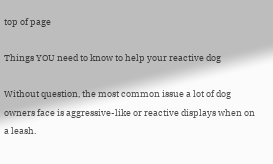top of page

Things YOU need to know to help your reactive dog

Without question, the most common issue a lot of dog owners face is aggressive-like or reactive displays when on a leash.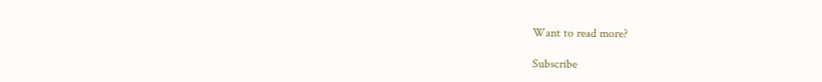Want to read more?

Subscribe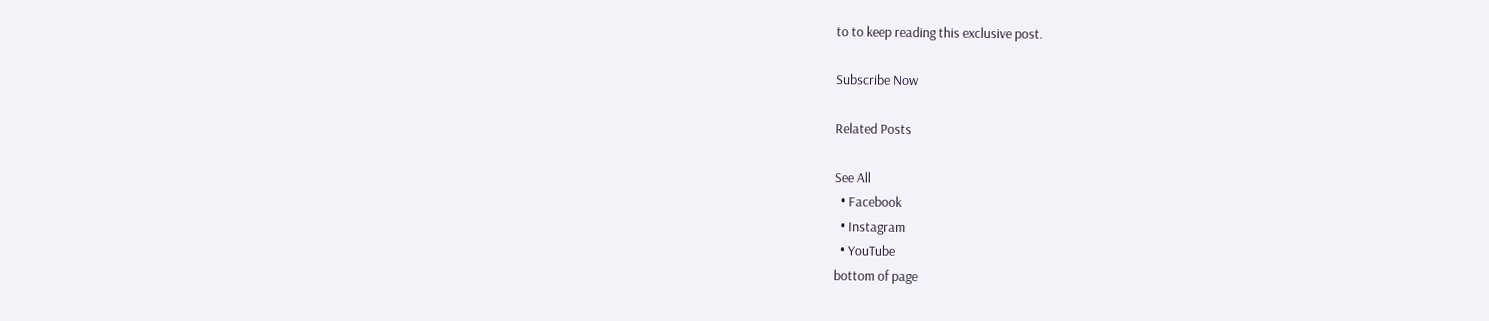to to keep reading this exclusive post.

Subscribe Now

Related Posts

See All
  • Facebook
  • Instagram
  • YouTube
bottom of page